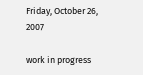Friday, October 26, 2007

work in progress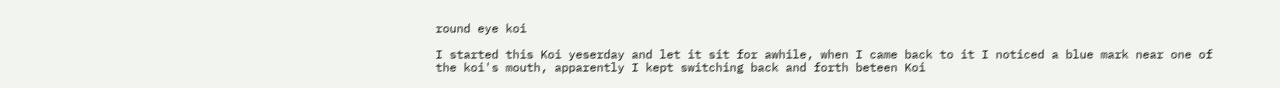round eye koi

I started this Koi yeserday and let it sit for awhile, when I came back to it I noticed a blue mark near one of the koi's mouth, apparently I kept switching back and forth beteen Koi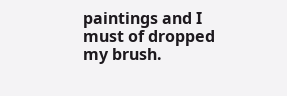paintings and I must of dropped my brush.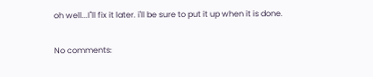oh well...I"ll fix it later. i'll be sure to put it up when it is done.

No comments: